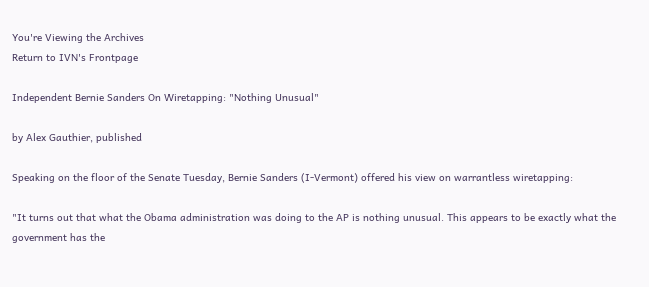You're Viewing the Archives
Return to IVN's Frontpage

Independent Bernie Sanders On Wiretapping: "Nothing Unusual"

by Alex Gauthier, published

Speaking on the floor of the Senate Tuesday, Bernie Sanders (I-Vermont) offered his view on warrantless wiretapping:

"It turns out that what the Obama administration was doing to the AP is nothing unusual. This appears to be exactly what the government has the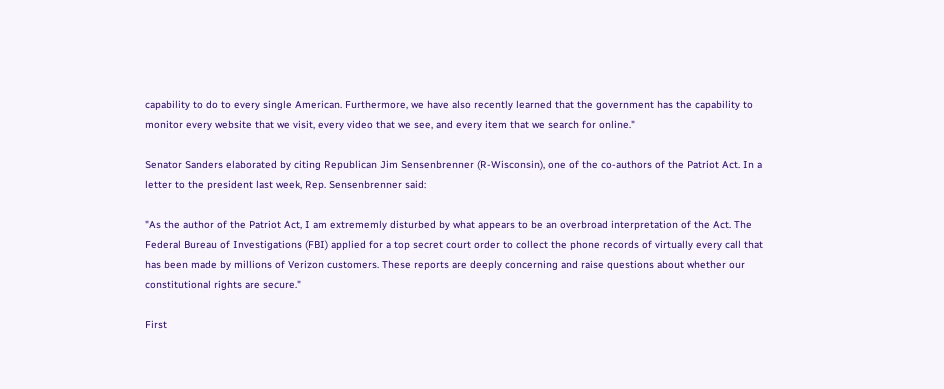capability to do to every single American. Furthermore, we have also recently learned that the government has the capability to monitor every website that we visit, every video that we see, and every item that we search for online."

Senator Sanders elaborated by citing Republican Jim Sensenbrenner (R-Wisconsin), one of the co-authors of the Patriot Act. In a letter to the president last week, Rep. Sensenbrenner said:

"As the author of the Patriot Act, I am extrememly disturbed by what appears to be an overbroad interpretation of the Act. The Federal Bureau of Investigations (FBI) applied for a top secret court order to collect the phone records of virtually every call that has been made by millions of Verizon customers. These reports are deeply concerning and raise questions about whether our constitutional rights are secure."

First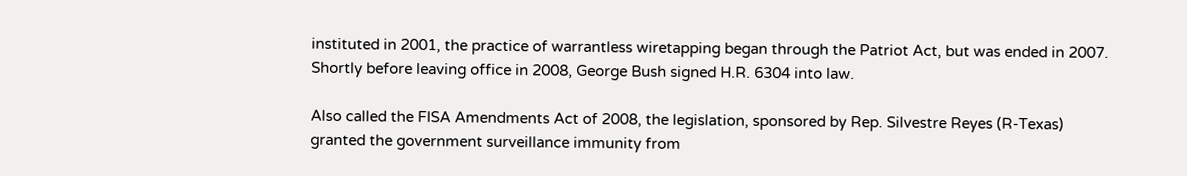instituted in 2001, the practice of warrantless wiretapping began through the Patriot Act, but was ended in 2007. Shortly before leaving office in 2008, George Bush signed H.R. 6304 into law.

Also called the FISA Amendments Act of 2008, the legislation, sponsored by Rep. Silvestre Reyes (R-Texas) granted the government surveillance immunity from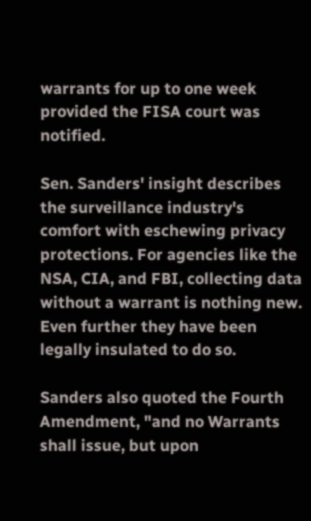warrants for up to one week provided the FISA court was notified.

Sen. Sanders' insight describes the surveillance industry's comfort with eschewing privacy protections. For agencies like the NSA, CIA, and FBI, collecting data without a warrant is nothing new. Even further they have been legally insulated to do so.

Sanders also quoted the Fourth Amendment, "and no Warrants shall issue, but upon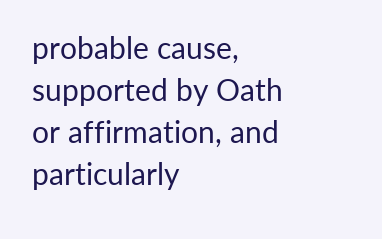probable cause, supported by Oath or affirmation, and particularly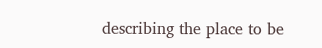describing the place to be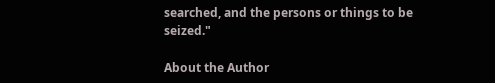searched, and the persons or things to be seized."

About the Author